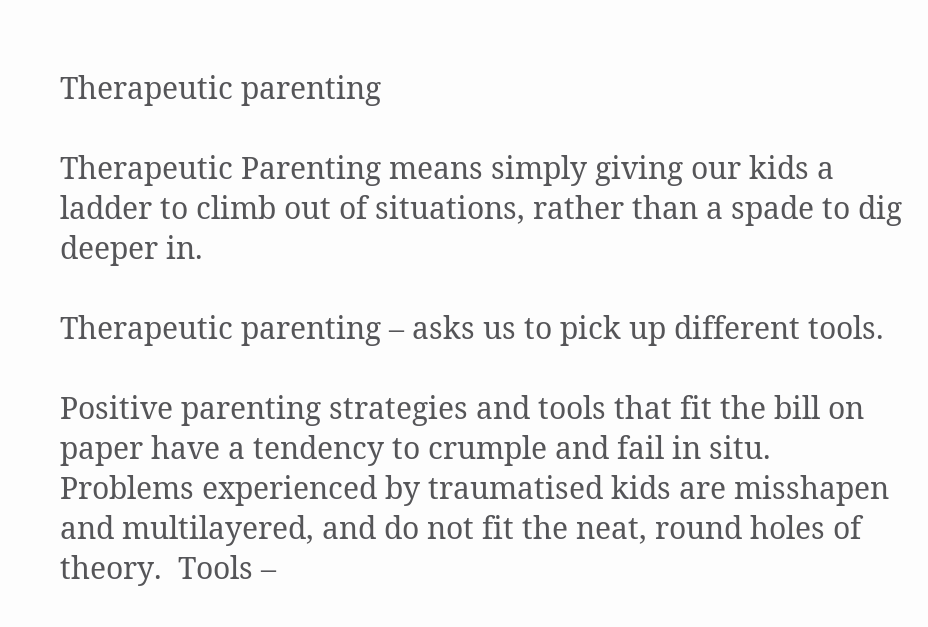Therapeutic parenting

Therapeutic Parenting means simply giving our kids a ladder to climb out of situations, rather than a spade to dig deeper in.

Therapeutic parenting – asks us to pick up different tools.

Positive parenting strategies and tools that fit the bill on paper have a tendency to crumple and fail in situ.  Problems experienced by traumatised kids are misshapen and multilayered, and do not fit the neat, round holes of theory.  Tools –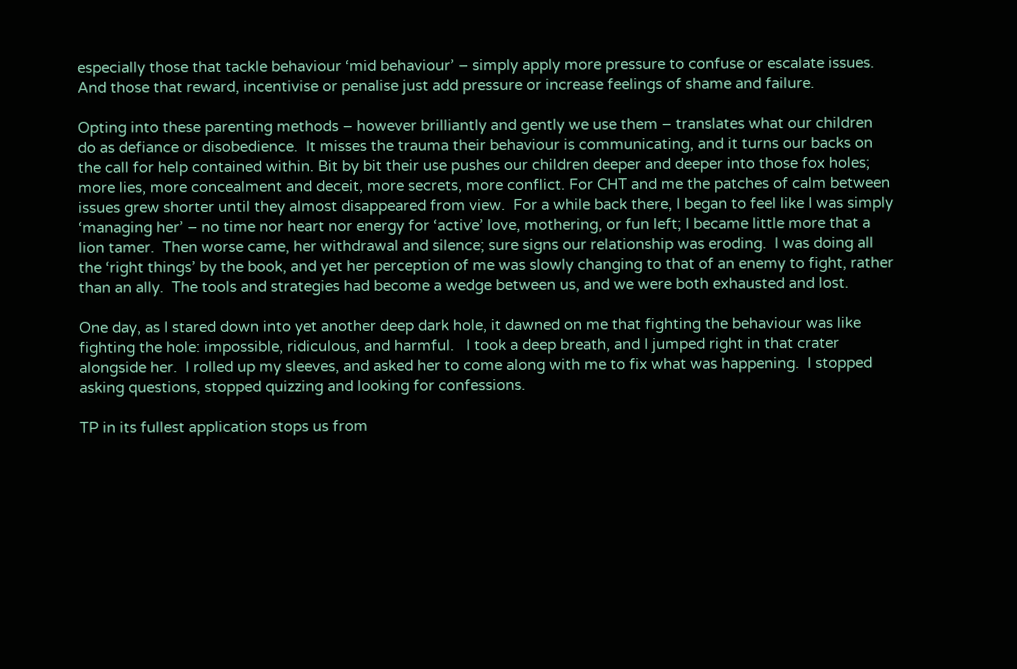especially those that tackle behaviour ‘mid behaviour’ – simply apply more pressure to confuse or escalate issues.  And those that reward, incentivise or penalise just add pressure or increase feelings of shame and failure.

Opting into these parenting methods – however brilliantly and gently we use them – translates what our children do as defiance or disobedience.  It misses the trauma their behaviour is communicating, and it turns our backs on the call for help contained within. Bit by bit their use pushes our children deeper and deeper into those fox holes; more lies, more concealment and deceit, more secrets, more conflict. For CHT and me the patches of calm between issues grew shorter until they almost disappeared from view.  For a while back there, I began to feel like I was simply ‘managing her’ – no time nor heart nor energy for ‘active’ love, mothering, or fun left; I became little more that a lion tamer.  Then worse came, her withdrawal and silence; sure signs our relationship was eroding.  I was doing all the ‘right things’ by the book, and yet her perception of me was slowly changing to that of an enemy to fight, rather than an ally.  The tools and strategies had become a wedge between us, and we were both exhausted and lost.

One day, as I stared down into yet another deep dark hole, it dawned on me that fighting the behaviour was like fighting the hole: impossible, ridiculous, and harmful.   I took a deep breath, and I jumped right in that crater alongside her.  I rolled up my sleeves, and asked her to come along with me to fix what was happening.  I stopped asking questions, stopped quizzing and looking for confessions.

TP in its fullest application stops us from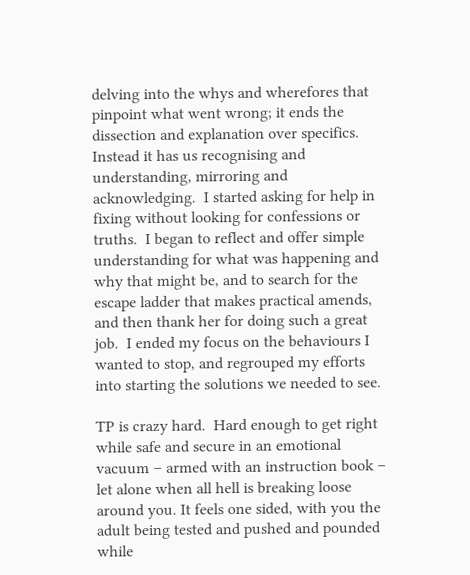delving into the whys and wherefores that pinpoint what went wrong; it ends the dissection and explanation over specifics.  Instead it has us recognising and understanding, mirroring and acknowledging.  I started asking for help in fixing without looking for confessions or truths.  I began to reflect and offer simple understanding for what was happening and why that might be, and to search for the escape ladder that makes practical amends, and then thank her for doing such a great job.  I ended my focus on the behaviours I wanted to stop, and regrouped my efforts into starting the solutions we needed to see.

TP is crazy hard.  Hard enough to get right while safe and secure in an emotional vacuum – armed with an instruction book – let alone when all hell is breaking loose around you. It feels one sided, with you the adult being tested and pushed and pounded while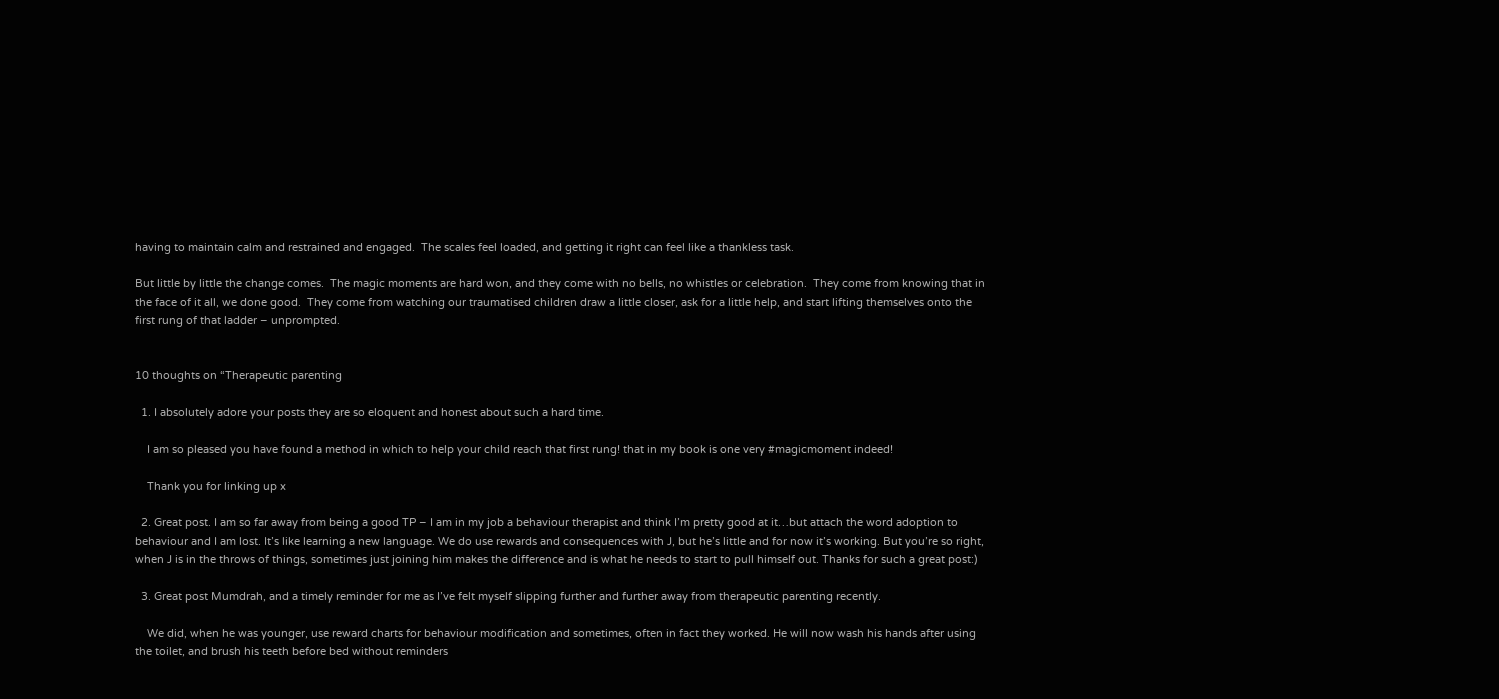having to maintain calm and restrained and engaged.  The scales feel loaded, and getting it right can feel like a thankless task.

But little by little the change comes.  The magic moments are hard won, and they come with no bells, no whistles or celebration.  They come from knowing that in the face of it all, we done good.  They come from watching our traumatised children draw a little closer, ask for a little help, and start lifting themselves onto the first rung of that ladder – unprompted.


10 thoughts on “Therapeutic parenting

  1. I absolutely adore your posts they are so eloquent and honest about such a hard time.

    I am so pleased you have found a method in which to help your child reach that first rung! that in my book is one very #magicmoment indeed!

    Thank you for linking up x

  2. Great post. I am so far away from being a good TP – I am in my job a behaviour therapist and think I’m pretty good at it…but attach the word adoption to behaviour and I am lost. It’s like learning a new language. We do use rewards and consequences with J, but he’s little and for now it’s working. But you’re so right, when J is in the throws of things, sometimes just joining him makes the difference and is what he needs to start to pull himself out. Thanks for such a great post:)

  3. Great post Mumdrah, and a timely reminder for me as I’ve felt myself slipping further and further away from therapeutic parenting recently.

    We did, when he was younger, use reward charts for behaviour modification and sometimes, often in fact they worked. He will now wash his hands after using the toilet, and brush his teeth before bed without reminders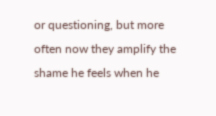or questioning, but more often now they amplify the shame he feels when he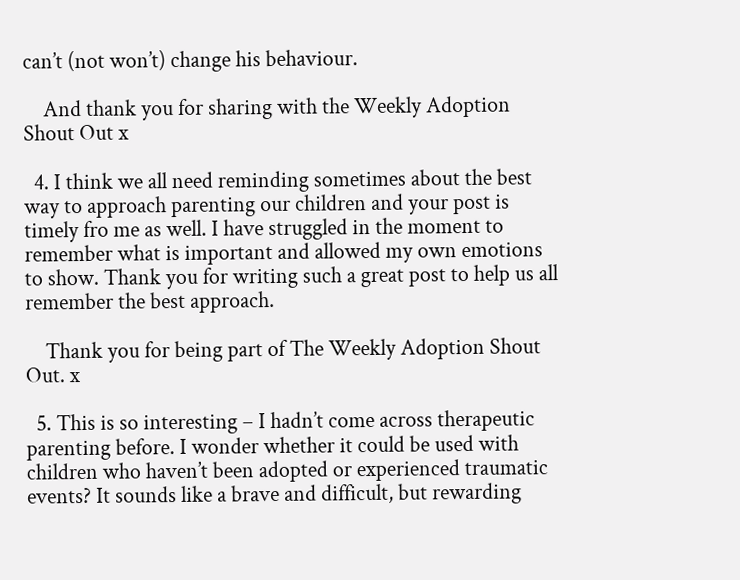can’t (not won’t) change his behaviour.

    And thank you for sharing with the Weekly Adoption Shout Out x

  4. I think we all need reminding sometimes about the best way to approach parenting our children and your post is timely fro me as well. I have struggled in the moment to remember what is important and allowed my own emotions to show. Thank you for writing such a great post to help us all remember the best approach.

    Thank you for being part of The Weekly Adoption Shout Out. x

  5. This is so interesting – I hadn’t come across therapeutic parenting before. I wonder whether it could be used with children who haven’t been adopted or experienced traumatic events? It sounds like a brave and difficult, but rewarding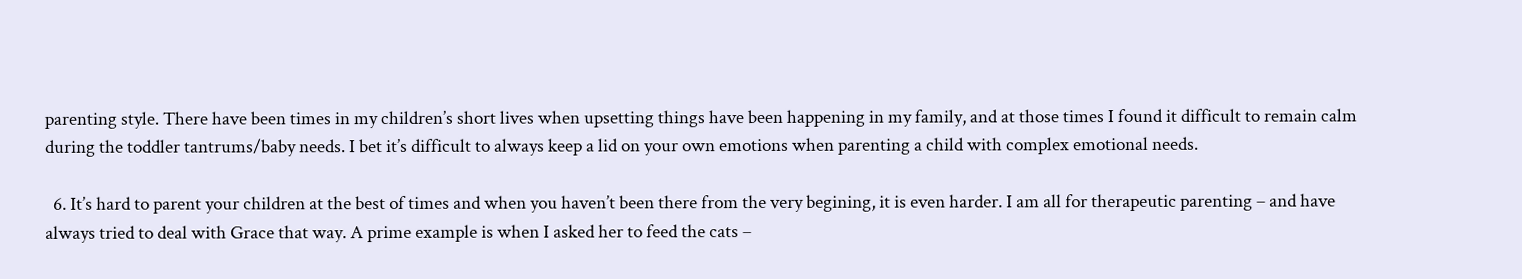parenting style. There have been times in my children’s short lives when upsetting things have been happening in my family, and at those times I found it difficult to remain calm during the toddler tantrums/baby needs. I bet it’s difficult to always keep a lid on your own emotions when parenting a child with complex emotional needs.

  6. It’s hard to parent your children at the best of times and when you haven’t been there from the very begining, it is even harder. I am all for therapeutic parenting – and have always tried to deal with Grace that way. A prime example is when I asked her to feed the cats –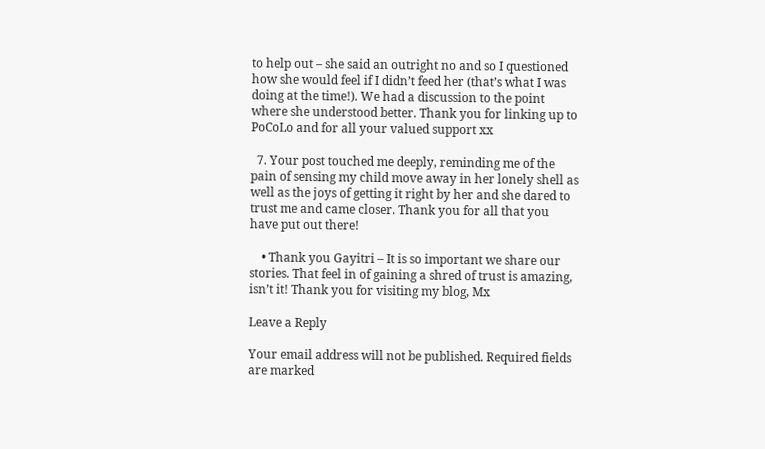to help out – she said an outright no and so I questioned how she would feel if I didn’t feed her (that’s what I was doing at the time!). We had a discussion to the point where she understood better. Thank you for linking up to PoCoLo and for all your valued support xx

  7. Your post touched me deeply, reminding me of the pain of sensing my child move away in her lonely shell as well as the joys of getting it right by her and she dared to trust me and came closer. Thank you for all that you have put out there!

    • Thank you Gayitri – It is so important we share our stories. That feel in of gaining a shred of trust is amazing, isn’t it! Thank you for visiting my blog, Mx

Leave a Reply

Your email address will not be published. Required fields are marked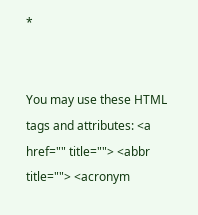*


You may use these HTML tags and attributes: <a href="" title=""> <abbr title=""> <acronym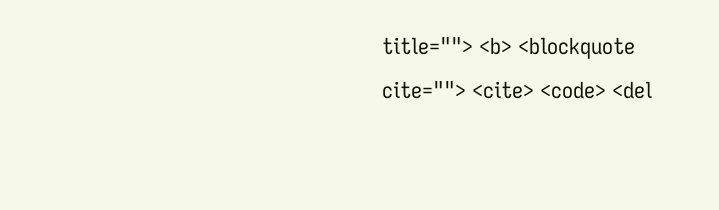title=""> <b> <blockquote cite=""> <cite> <code> <del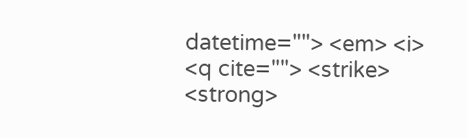datetime=""> <em> <i> <q cite=""> <strike> <strong>